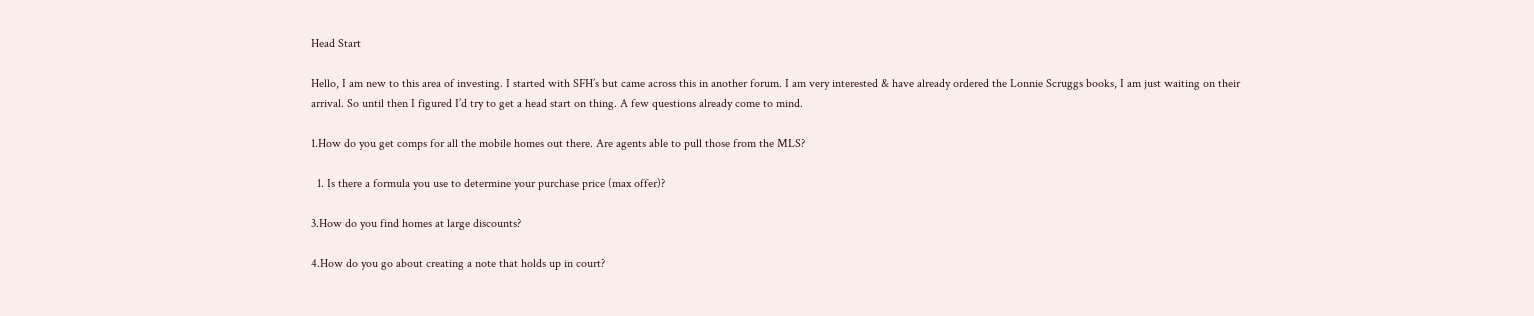Head Start

Hello, I am new to this area of investing. I started with SFH’s but came across this in another forum. I am very interested & have already ordered the Lonnie Scruggs books, I am just waiting on their arrival. So until then I figured I’d try to get a head start on thing. A few questions already come to mind.

1.How do you get comps for all the mobile homes out there. Are agents able to pull those from the MLS?

  1. Is there a formula you use to determine your purchase price (max offer)?

3.How do you find homes at large discounts?

4.How do you go about creating a note that holds up in court?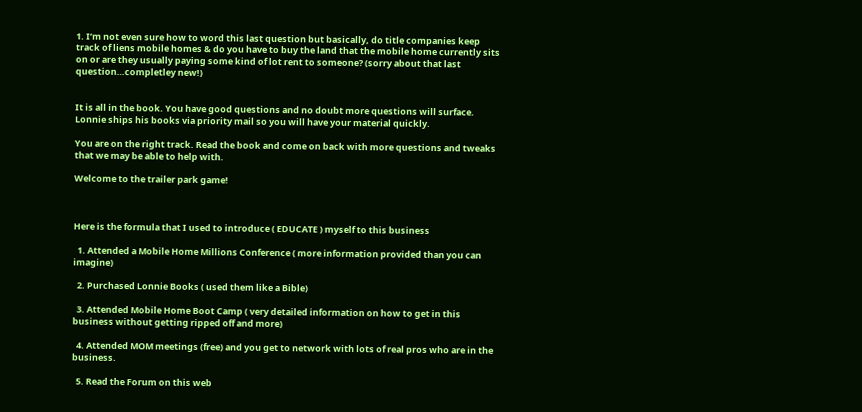1. I’m not even sure how to word this last question but basically, do title companies keep track of liens mobile homes & do you have to buy the land that the mobile home currently sits on or are they usually paying some kind of lot rent to someone? (sorry about that last question…completley new!)


It is all in the book. You have good questions and no doubt more questions will surface. Lonnie ships his books via priority mail so you will have your material quickly.

You are on the right track. Read the book and come on back with more questions and tweaks that we may be able to help with.

Welcome to the trailer park game!



Here is the formula that I used to introduce ( EDUCATE ) myself to this business

  1. Attended a Mobile Home Millions Conference ( more information provided than you can imagine)

  2. Purchased Lonnie Books ( used them like a Bible)

  3. Attended Mobile Home Boot Camp ( very detailed information on how to get in this business without getting ripped off and more)

  4. Attended MOM meetings (free) and you get to network with lots of real pros who are in the business.

  5. Read the Forum on this web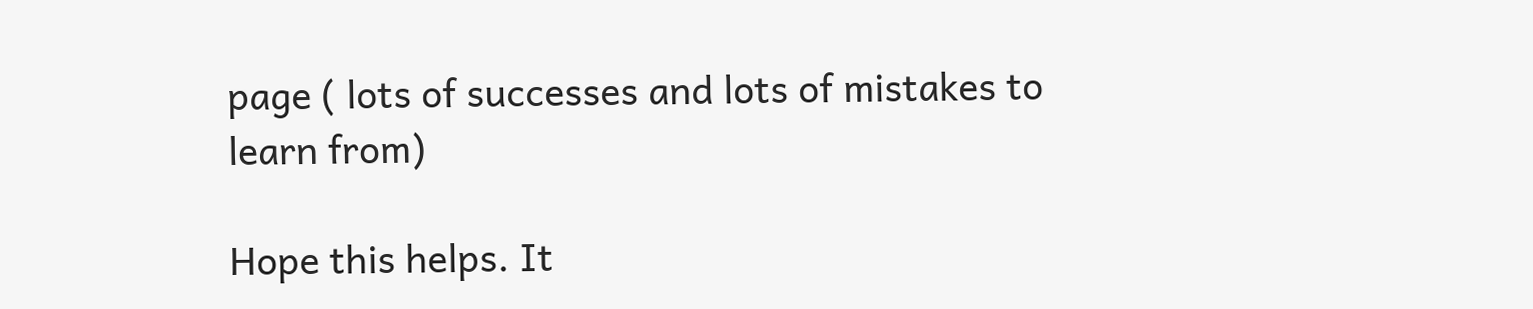page ( lots of successes and lots of mistakes to learn from)

Hope this helps. It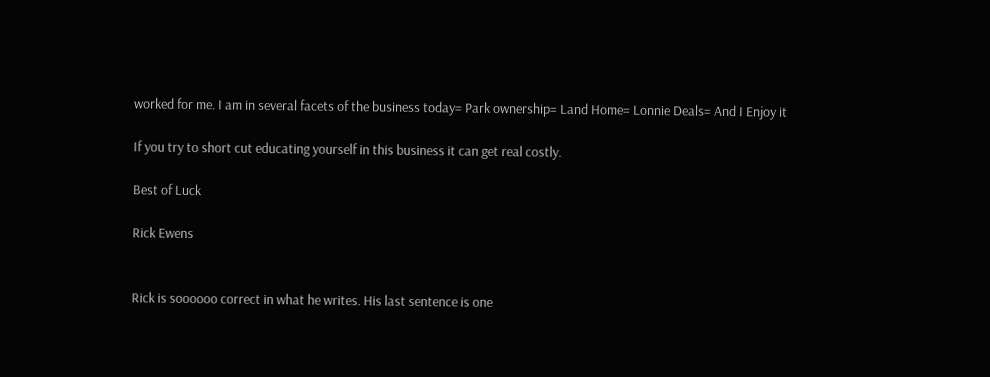worked for me. I am in several facets of the business today= Park ownership= Land Home= Lonnie Deals= And I Enjoy it

If you try to short cut educating yourself in this business it can get real costly.

Best of Luck

Rick Ewens


Rick is soooooo correct in what he writes. His last sentence is one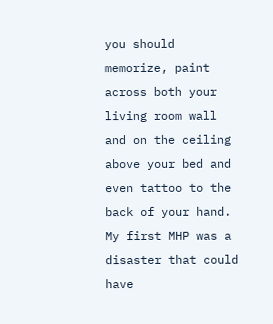you should memorize, paint across both your living room wall and on the ceiling above your bed and even tattoo to the back of your hand. My first MHP was a disaster that could have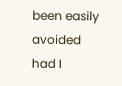been easily avoided had I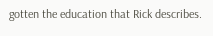gotten the education that Rick describes.